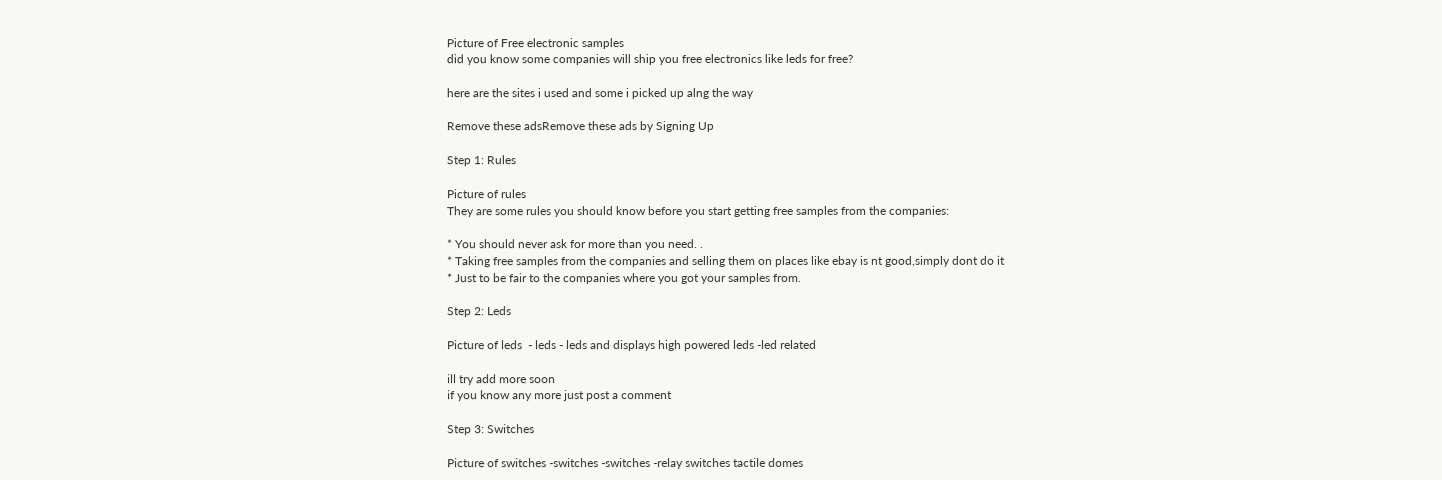Picture of Free electronic samples
did you know some companies will ship you free electronics like leds for free?

here are the sites i used and some i picked up alng the way

Remove these adsRemove these ads by Signing Up

Step 1: Rules

Picture of rules
They are some rules you should know before you start getting free samples from the companies:

* You should never ask for more than you need. .
* Taking free samples from the companies and selling them on places like ebay is nt good,simply dont do it
* Just to be fair to the companies where you got your samples from.

Step 2: Leds

Picture of leds  - leds - leds and displays high powered leds -led related

ill try add more soon
if you know any more just post a comment

Step 3: Switches

Picture of switches -switches -switches -relay switches tactile domes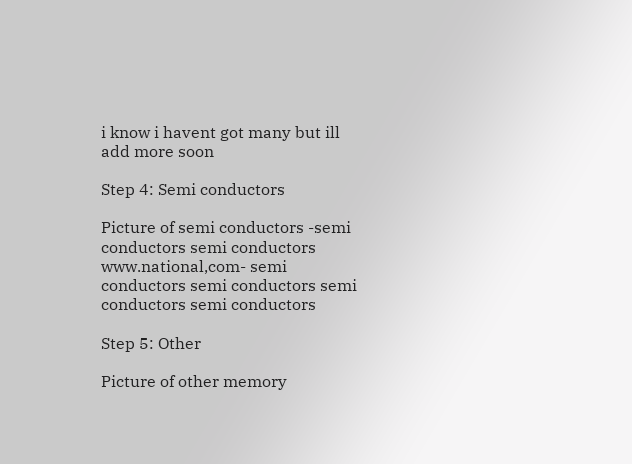i know i havent got many but ill add more soon

Step 4: Semi conductors

Picture of semi conductors -semi conductors semi conductors
www.national,com- semi conductors semi conductors semi conductors semi conductors

Step 5: Other

Picture of other memory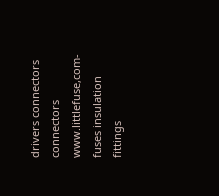drivers connectors connectors
www.littlefuse,com- fuses insulation fittings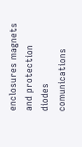enclosures magnets and protection diodes comunications